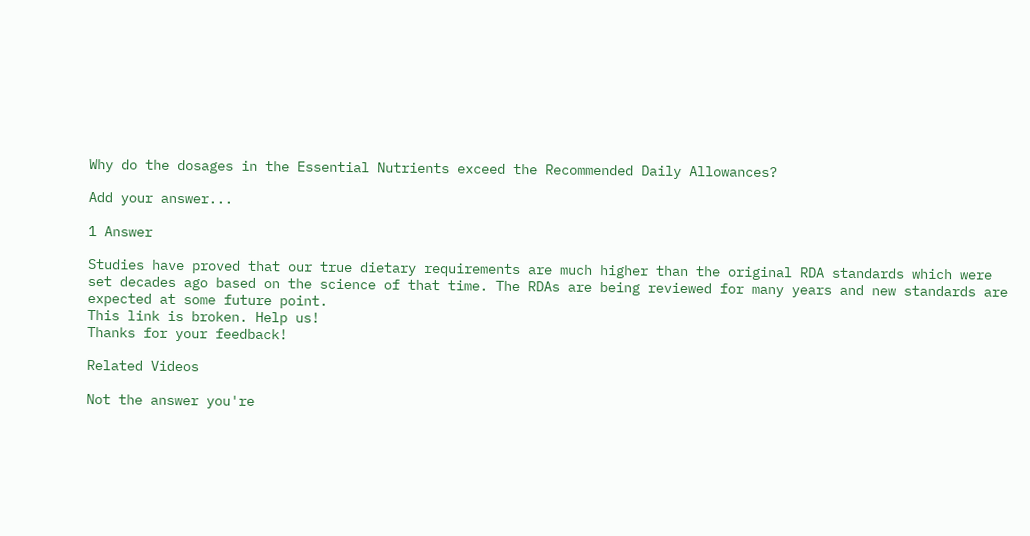Why do the dosages in the Essential Nutrients exceed the Recommended Daily Allowances?

Add your answer...

1 Answer

Studies have proved that our true dietary requirements are much higher than the original RDA standards which were set decades ago based on the science of that time. The RDAs are being reviewed for many years and new standards are expected at some future point.
This link is broken. Help us!
Thanks for your feedback!

Related Videos

Not the answer you're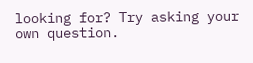looking for? Try asking your own question.